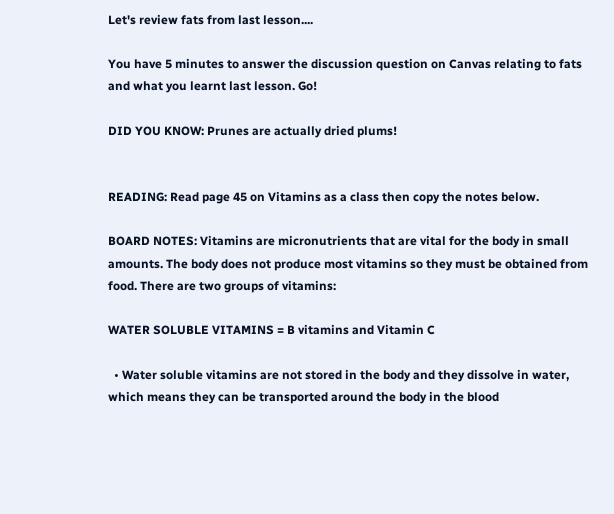Let's review fats from last lesson....

You have 5 minutes to answer the discussion question on Canvas relating to fats and what you learnt last lesson. Go!

DID YOU KNOW: Prunes are actually dried plums!


READING: Read page 45 on Vitamins as a class then copy the notes below.

BOARD NOTES: Vitamins are micronutrients that are vital for the body in small amounts. The body does not produce most vitamins so they must be obtained from food. There are two groups of vitamins:

WATER SOLUBLE VITAMINS = B vitamins and Vitamin C

  • Water soluble vitamins are not stored in the body and they dissolve in water, which means they can be transported around the body in the blood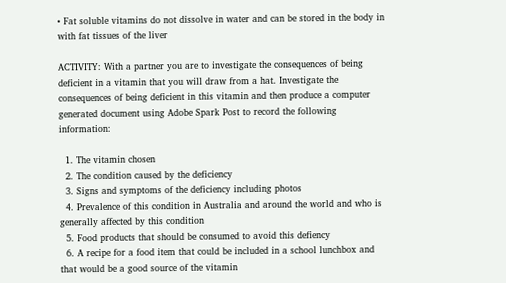• Fat soluble vitamins do not dissolve in water and can be stored in the body in with fat tissues of the liver

ACTIVITY: With a partner you are to investigate the consequences of being deficient in a vitamin that you will draw from a hat. Investigate the consequences of being deficient in this vitamin and then produce a computer generated document using Adobe Spark Post to record the following information:

  1. The vitamin chosen
  2. The condition caused by the deficiency
  3. Signs and symptoms of the deficiency including photos
  4. Prevalence of this condition in Australia and around the world and who is generally affected by this condition
  5. Food products that should be consumed to avoid this defiency
  6. A recipe for a food item that could be included in a school lunchbox and that would be a good source of the vitamin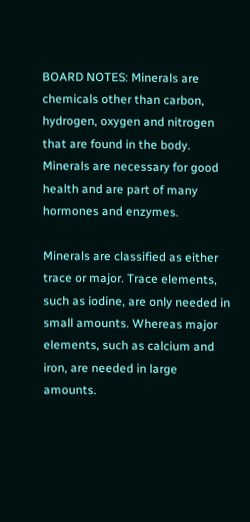BOARD NOTES: Minerals are chemicals other than carbon, hydrogen, oxygen and nitrogen that are found in the body. Minerals are necessary for good health and are part of many hormones and enzymes.

Minerals are classified as either trace or major. Trace elements, such as iodine, are only needed in small amounts. Whereas major elements, such as calcium and iron, are needed in large amounts.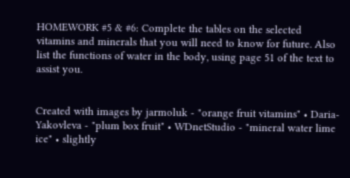HOMEWORK #5 & #6: Complete the tables on the selected vitamins and minerals that you will need to know for future. Also list the functions of water in the body, using page 51 of the text to assist you.


Created with images by jarmoluk - "orange fruit vitamins" • Daria-Yakovleva - "plum box fruit" • WDnetStudio - "mineral water lime ice" • slightly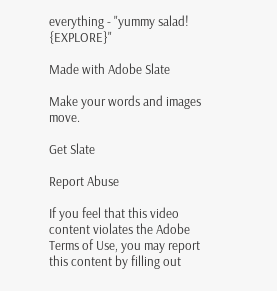everything - "yummy salad! {EXPLORE}"

Made with Adobe Slate

Make your words and images move.

Get Slate

Report Abuse

If you feel that this video content violates the Adobe Terms of Use, you may report this content by filling out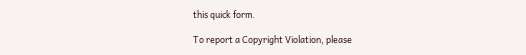this quick form.

To report a Copyright Violation, please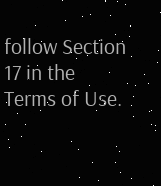follow Section 17 in the Terms of Use.